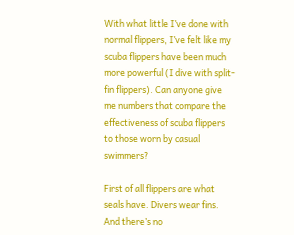With what little I’ve done with normal flippers, I’ve felt like my scuba flippers have been much more powerful (I dive with split-fin flippers). Can anyone give me numbers that compare the effectiveness of scuba flippers to those worn by casual swimmers?

First of all flippers are what seals have. Divers wear fins. And there’s no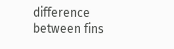difference between fins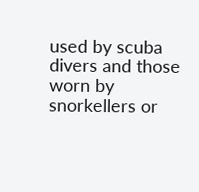used by scuba divers and those worn by snorkellers or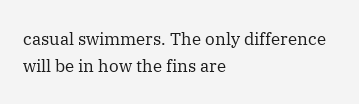casual swimmers. The only difference will be in how the fins are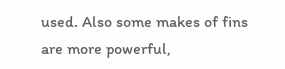used. Also some makes of fins are more powerful,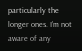particularly the longer ones. I’m not aware of any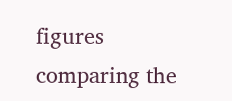figures comparing the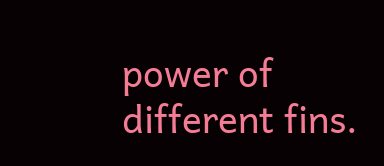power of different fins.